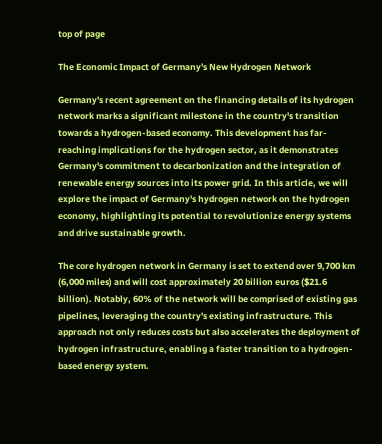top of page

The Economic Impact of Germany's New Hydrogen Network

Germany's recent agreement on the financing details of its hydrogen network marks a significant milestone in the country's transition towards a hydrogen-based economy. This development has far-reaching implications for the hydrogen sector, as it demonstrates Germany's commitment to decarbonization and the integration of renewable energy sources into its power grid. In this article, we will explore the impact of Germany's hydrogen network on the hydrogen economy, highlighting its potential to revolutionize energy systems and drive sustainable growth.

The core hydrogen network in Germany is set to extend over 9,700 km (6,000 miles) and will cost approximately 20 billion euros ($21.6 billion). Notably, 60% of the network will be comprised of existing gas pipelines, leveraging the country's existing infrastructure. This approach not only reduces costs but also accelerates the deployment of hydrogen infrastructure, enabling a faster transition to a hydrogen-based energy system.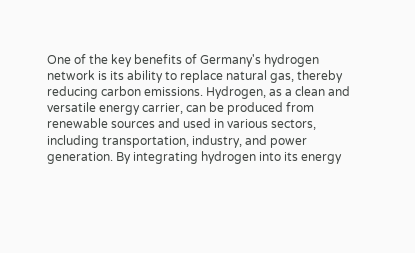One of the key benefits of Germany's hydrogen network is its ability to replace natural gas, thereby reducing carbon emissions. Hydrogen, as a clean and versatile energy carrier, can be produced from renewable sources and used in various sectors, including transportation, industry, and power generation. By integrating hydrogen into its energy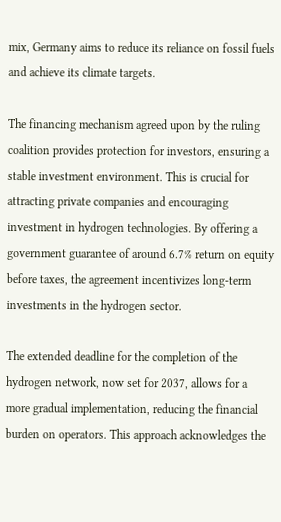mix, Germany aims to reduce its reliance on fossil fuels and achieve its climate targets.

The financing mechanism agreed upon by the ruling coalition provides protection for investors, ensuring a stable investment environment. This is crucial for attracting private companies and encouraging investment in hydrogen technologies. By offering a government guarantee of around 6.7% return on equity before taxes, the agreement incentivizes long-term investments in the hydrogen sector.

The extended deadline for the completion of the hydrogen network, now set for 2037, allows for a more gradual implementation, reducing the financial burden on operators. This approach acknowledges the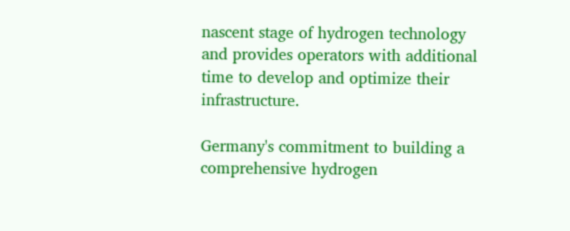nascent stage of hydrogen technology and provides operators with additional time to develop and optimize their infrastructure.

Germany's commitment to building a comprehensive hydrogen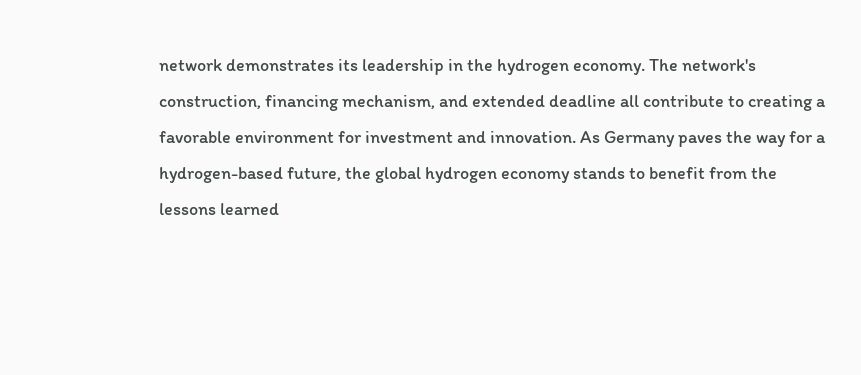network demonstrates its leadership in the hydrogen economy. The network's construction, financing mechanism, and extended deadline all contribute to creating a favorable environment for investment and innovation. As Germany paves the way for a hydrogen-based future, the global hydrogen economy stands to benefit from the lessons learned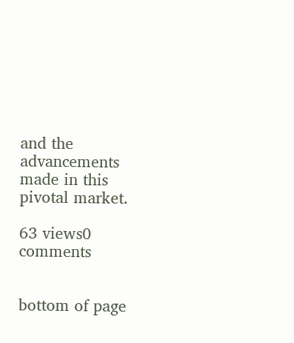and the advancements made in this pivotal market.

63 views0 comments


bottom of page